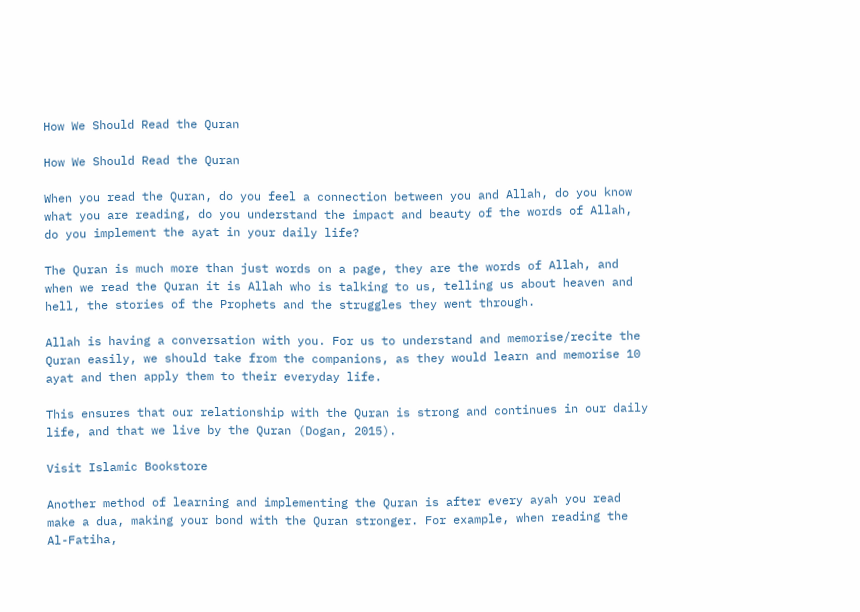How We Should Read the Quran

How We Should Read the Quran

When you read the Quran, do you feel a connection between you and Allah, do you know what you are reading, do you understand the impact and beauty of the words of Allah, do you implement the ayat in your daily life?

The Quran is much more than just words on a page, they are the words of Allah, and when we read the Quran it is Allah who is talking to us, telling us about heaven and hell, the stories of the Prophets and the struggles they went through.

Allah is having a conversation with you. For us to understand and memorise/recite the Quran easily, we should take from the companions, as they would learn and memorise 10 ayat and then apply them to their everyday life.

This ensures that our relationship with the Quran is strong and continues in our daily life, and that we live by the Quran (Dogan, 2015).

Visit Islamic Bookstore

Another method of learning and implementing the Quran is after every ayah you read make a dua, making your bond with the Quran stronger. For example, when reading the Al-Fatiha,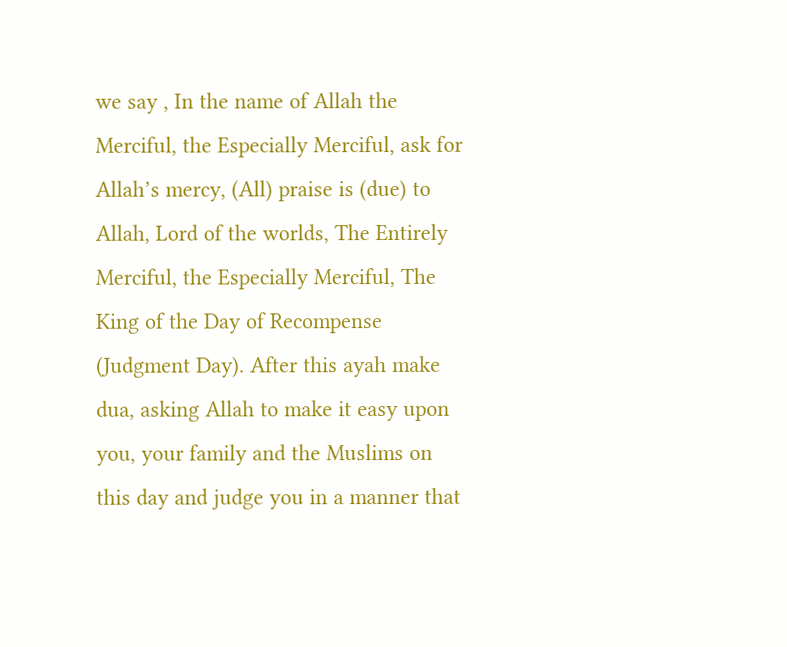we say , In the name of Allah the Merciful, the Especially Merciful, ask for Allah’s mercy, (All) praise is (due) to Allah, Lord of the worlds, The Entirely Merciful, the Especially Merciful, The King of the Day of Recompense (Judgment Day). After this ayah make dua, asking Allah to make it easy upon you, your family and the Muslims on this day and judge you in a manner that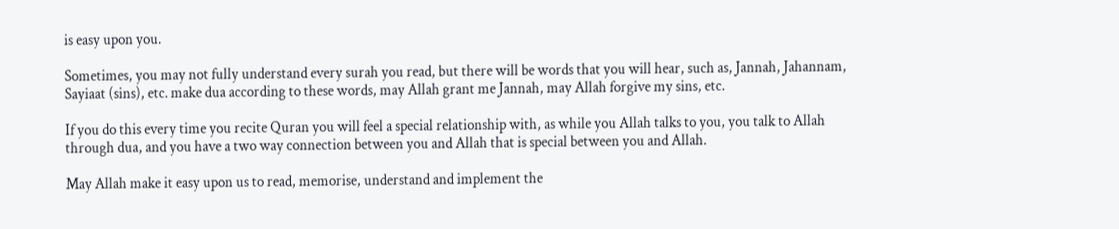is easy upon you.

Sometimes, you may not fully understand every surah you read, but there will be words that you will hear, such as, Jannah, Jahannam, Sayiaat (sins), etc. make dua according to these words, may Allah grant me Jannah, may Allah forgive my sins, etc.

If you do this every time you recite Quran you will feel a special relationship with, as while you Allah talks to you, you talk to Allah through dua, and you have a two way connection between you and Allah that is special between you and Allah.

May Allah make it easy upon us to read, memorise, understand and implement the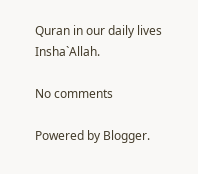Quran in our daily lives Insha`Allah.

No comments

Powered by Blogger.